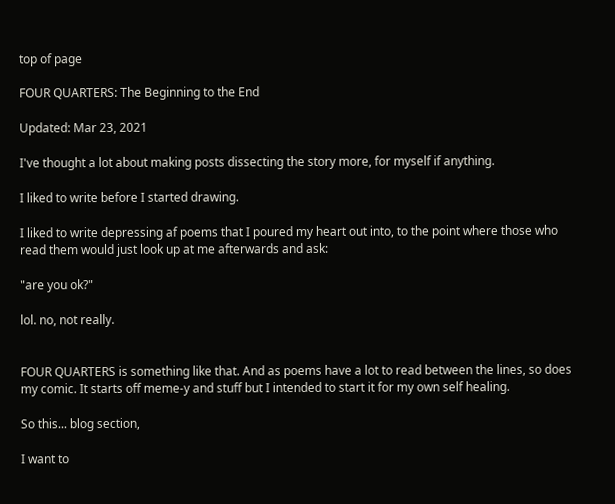top of page

FOUR QUARTERS: The Beginning to the End

Updated: Mar 23, 2021

I've thought a lot about making posts dissecting the story more, for myself if anything.

I liked to write before I started drawing.

I liked to write depressing af poems that I poured my heart out into, to the point where those who read them would just look up at me afterwards and ask:

"are you ok?"

lol. no, not really.


FOUR QUARTERS is something like that. And as poems have a lot to read between the lines, so does my comic. It starts off meme-y and stuff but I intended to start it for my own self healing.

So this... blog section,

I want to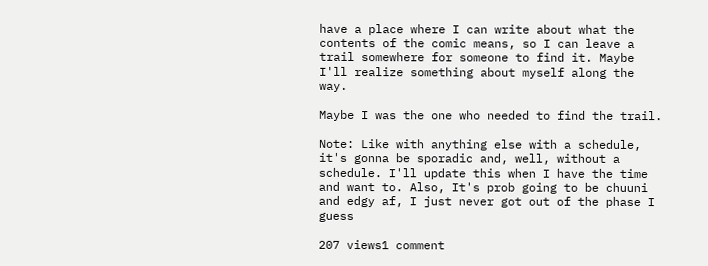have a place where I can write about what the contents of the comic means, so I can leave a trail somewhere for someone to find it. Maybe I'll realize something about myself along the way.

Maybe I was the one who needed to find the trail.

Note: Like with anything else with a schedule, it's gonna be sporadic and, well, without a schedule. I'll update this when I have the time and want to. Also, It's prob going to be chuuni and edgy af, I just never got out of the phase I guess

207 views1 comment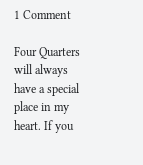1 Comment

Four Quarters will always have a special place in my heart. If you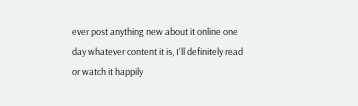ever post anything new about it online one day whatever content it is, I'll definitely read or watch it happily